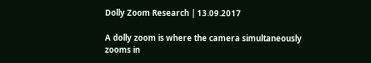Dolly Zoom Research | 13.09.2017

A dolly zoom is where the camera simultaneously zooms in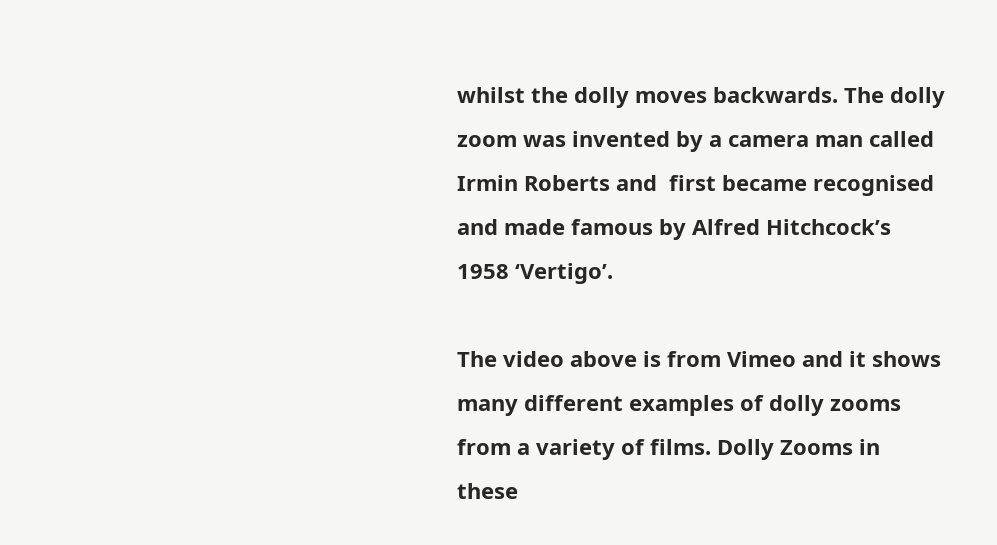whilst the dolly moves backwards. The dolly zoom was invented by a camera man called Irmin Roberts and  first became recognised and made famous by Alfred Hitchcock’s 1958 ‘Vertigo’.

The video above is from Vimeo and it shows many different examples of dolly zooms from a variety of films. Dolly Zooms in these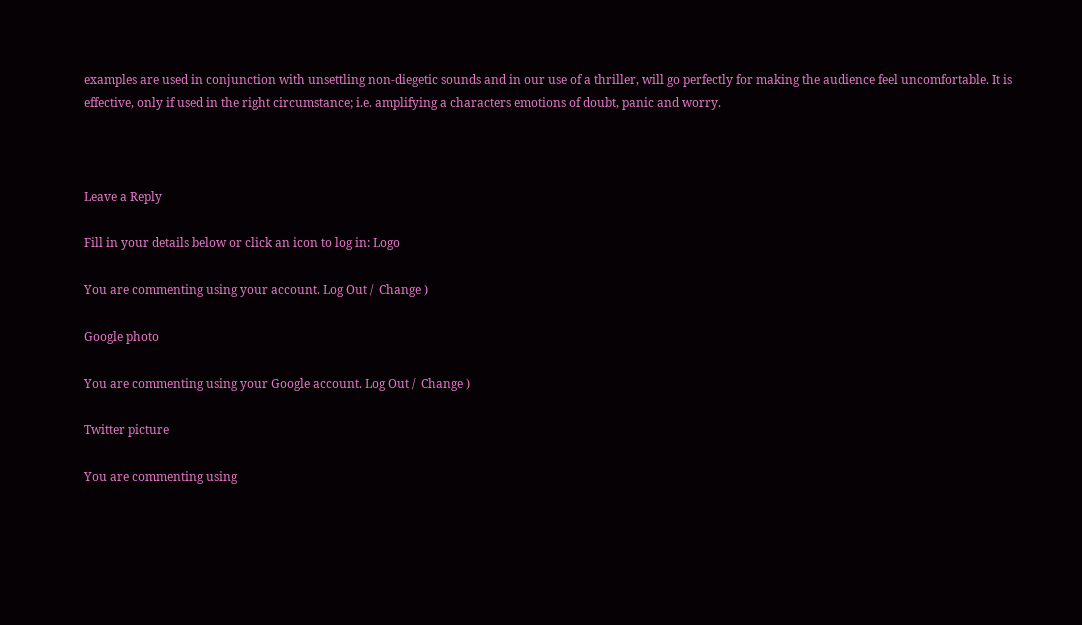examples are used in conjunction with unsettling non-diegetic sounds and in our use of a thriller, will go perfectly for making the audience feel uncomfortable. It is effective, only if used in the right circumstance; i.e. amplifying a characters emotions of doubt, panic and worry.



Leave a Reply

Fill in your details below or click an icon to log in: Logo

You are commenting using your account. Log Out /  Change )

Google photo

You are commenting using your Google account. Log Out /  Change )

Twitter picture

You are commenting using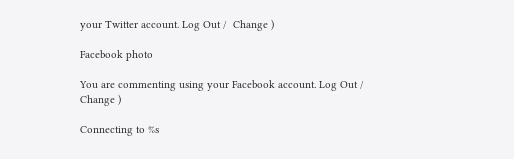your Twitter account. Log Out /  Change )

Facebook photo

You are commenting using your Facebook account. Log Out /  Change )

Connecting to %s